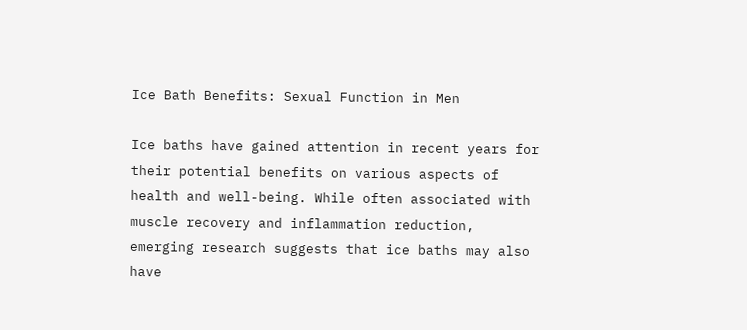Ice Bath Benefits: Sexual Function in Men

Ice baths have gained attention in recent years for their potential benefits on various aspects of health and well-being. While often associated with muscle recovery and inflammation reduction, emerging research suggests that ice baths may also have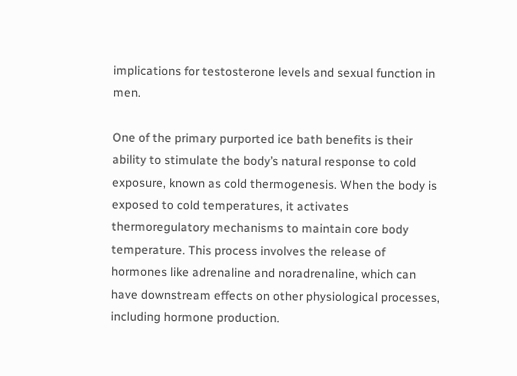implications for testosterone levels and sexual function in men.

One of the primary purported ice bath benefits is their ability to stimulate the body’s natural response to cold exposure, known as cold thermogenesis. When the body is exposed to cold temperatures, it activates thermoregulatory mechanisms to maintain core body temperature. This process involves the release of hormones like adrenaline and noradrenaline, which can have downstream effects on other physiological processes, including hormone production.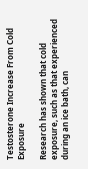Testosterone Increase From Cold Exposure

Research has shown that cold exposure, such as that experienced during an ice bath, can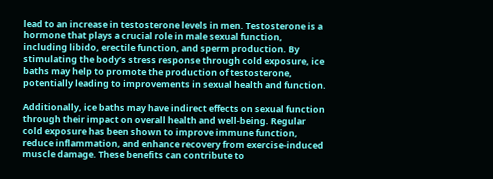lead to an increase in testosterone levels in men. Testosterone is a hormone that plays a crucial role in male sexual function, including libido, erectile function, and sperm production. By stimulating the body’s stress response through cold exposure, ice baths may help to promote the production of testosterone, potentially leading to improvements in sexual health and function.

Additionally, ice baths may have indirect effects on sexual function through their impact on overall health and well-being. Regular cold exposure has been shown to improve immune function, reduce inflammation, and enhance recovery from exercise-induced muscle damage. These benefits can contribute to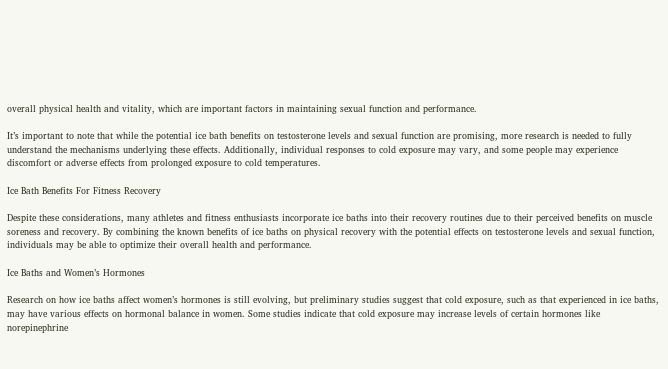overall physical health and vitality, which are important factors in maintaining sexual function and performance.

It’s important to note that while the potential ice bath benefits on testosterone levels and sexual function are promising, more research is needed to fully understand the mechanisms underlying these effects. Additionally, individual responses to cold exposure may vary, and some people may experience discomfort or adverse effects from prolonged exposure to cold temperatures.

Ice Bath Benefits For Fitness Recovery

Despite these considerations, many athletes and fitness enthusiasts incorporate ice baths into their recovery routines due to their perceived benefits on muscle soreness and recovery. By combining the known benefits of ice baths on physical recovery with the potential effects on testosterone levels and sexual function, individuals may be able to optimize their overall health and performance.

Ice Baths and Women’s Hormones

Research on how ice baths affect women’s hormones is still evolving, but preliminary studies suggest that cold exposure, such as that experienced in ice baths, may have various effects on hormonal balance in women. Some studies indicate that cold exposure may increase levels of certain hormones like norepinephrine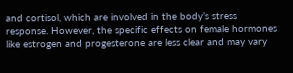and cortisol, which are involved in the body’s stress response. However, the specific effects on female hormones like estrogen and progesterone are less clear and may vary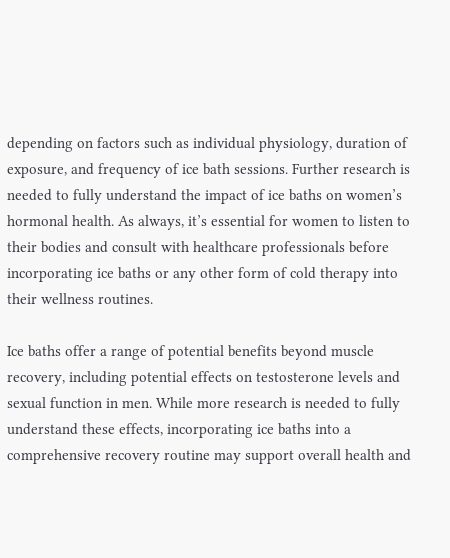depending on factors such as individual physiology, duration of exposure, and frequency of ice bath sessions. Further research is needed to fully understand the impact of ice baths on women’s hormonal health. As always, it’s essential for women to listen to their bodies and consult with healthcare professionals before incorporating ice baths or any other form of cold therapy into their wellness routines.

Ice baths offer a range of potential benefits beyond muscle recovery, including potential effects on testosterone levels and sexual function in men. While more research is needed to fully understand these effects, incorporating ice baths into a comprehensive recovery routine may support overall health and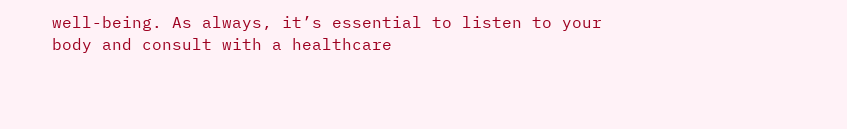well-being. As always, it’s essential to listen to your body and consult with a healthcare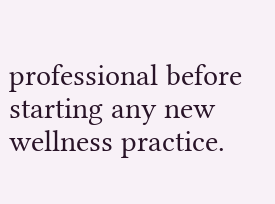professional before starting any new wellness practice.